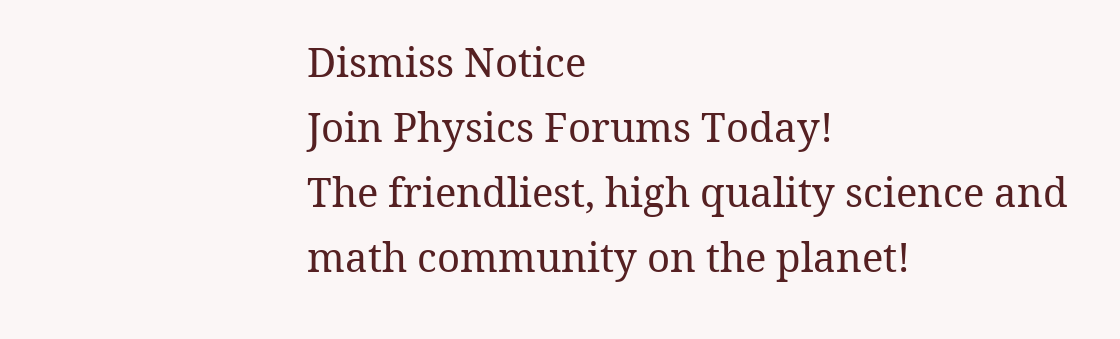Dismiss Notice
Join Physics Forums Today!
The friendliest, high quality science and math community on the planet!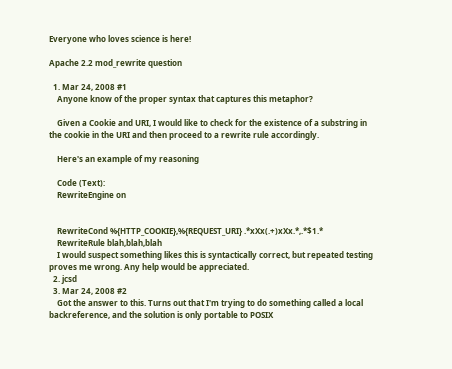Everyone who loves science is here!

Apache 2.2 mod_rewrite question

  1. Mar 24, 2008 #1
    Anyone know of the proper syntax that captures this metaphor?

    Given a Cookie and URI, I would like to check for the existence of a substring in the cookie in the URI and then proceed to a rewrite rule accordingly.

    Here's an example of my reasoning

    Code (Text):
    RewriteEngine on


    RewriteCond %{HTTP_COOKIE},%{REQUEST_URI} .*xXx(.+)xXx.*,.*$1.*
    RewriteRule blah,blah,blah
    I would suspect something likes this is syntactically correct, but repeated testing proves me wrong. Any help would be appreciated.
  2. jcsd
  3. Mar 24, 2008 #2
    Got the answer to this. Turns out that I'm trying to do something called a local backreference, and the solution is only portable to POSIX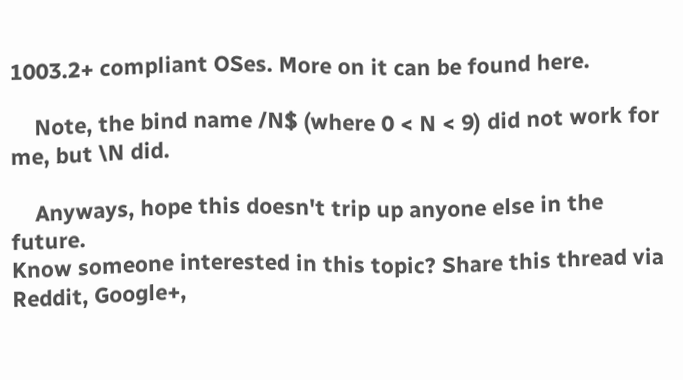1003.2+ compliant OSes. More on it can be found here.

    Note, the bind name /N$ (where 0 < N < 9) did not work for me, but \N did.

    Anyways, hope this doesn't trip up anyone else in the future.
Know someone interested in this topic? Share this thread via Reddit, Google+,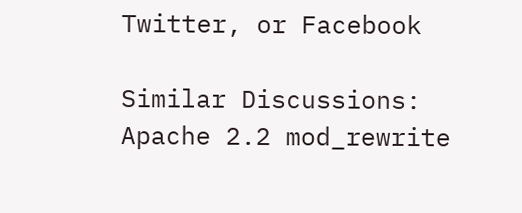Twitter, or Facebook

Similar Discussions: Apache 2.2 mod_rewrite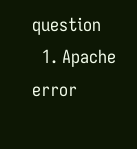question
  1. Apache error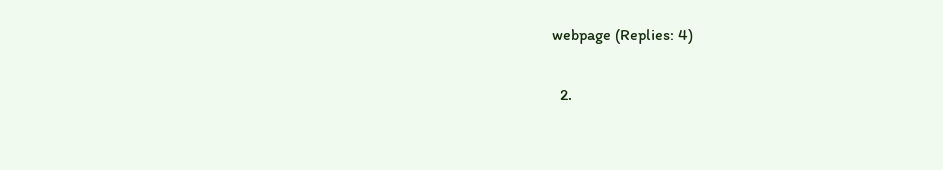webpage (Replies: 4)

  2.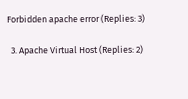Forbidden apache error (Replies: 3)

  3. Apache Virtual Host (Replies: 2)